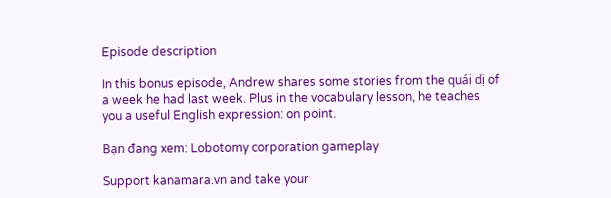Episode description

In this bonus episode, Andrew shares some stories from the quái dị of a week he had last week. Plus in the vocabulary lesson, he teaches you a useful English expression: on point.

Bạn đang xem: Lobotomy corporation gameplay

Support kanamara.vn and take your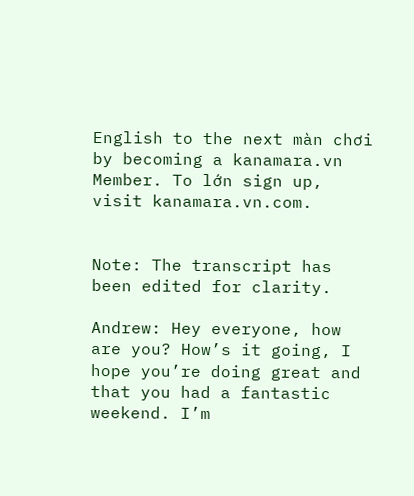English to the next màn chơi by becoming a kanamara.vn Member. To lớn sign up, visit kanamara.vn.com.


Note: The transcript has been edited for clarity.

Andrew: Hey everyone, how are you? How’s it going, I hope you’re doing great and that you had a fantastic weekend. I’m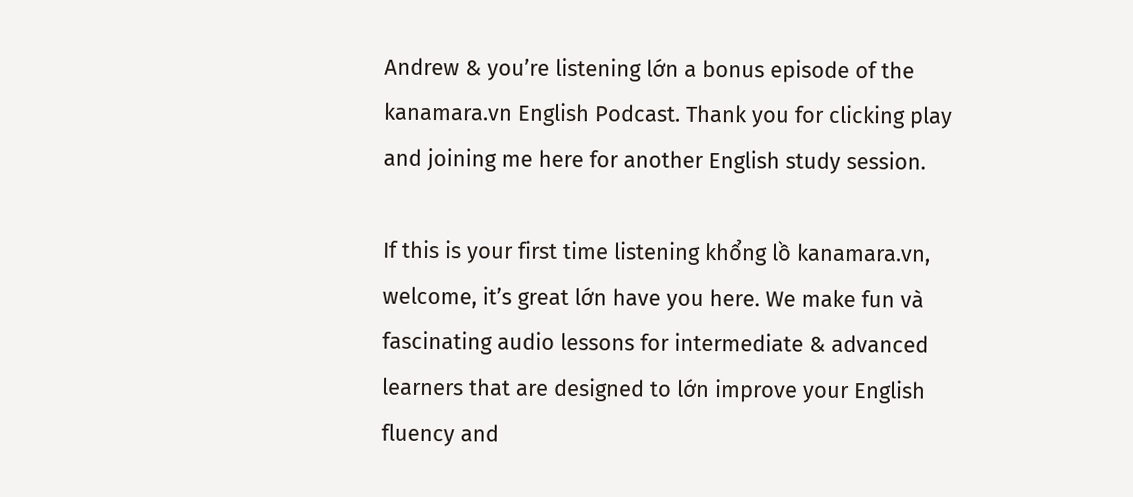Andrew & you’re listening lớn a bonus episode of the kanamara.vn English Podcast. Thank you for clicking play and joining me here for another English study session.

If this is your first time listening khổng lồ kanamara.vn, welcome, it’s great lớn have you here. We make fun và fascinating audio lessons for intermediate & advanced learners that are designed to lớn improve your English fluency and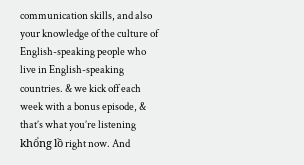communication skills, and also your knowledge of the culture of English-speaking people who live in English-speaking countries. & we kick off each week with a bonus episode, & that’s what you’re listening khổng lồ right now. And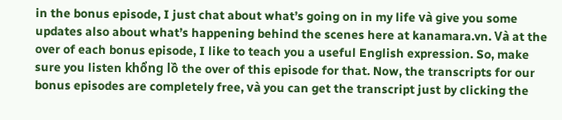in the bonus episode, I just chat about what’s going on in my life và give you some updates also about what’s happening behind the scenes here at kanamara.vn. Và at the over of each bonus episode, I like to teach you a useful English expression. So, make sure you listen khổng lồ the over of this episode for that. Now, the transcripts for our bonus episodes are completely free, và you can get the transcript just by clicking the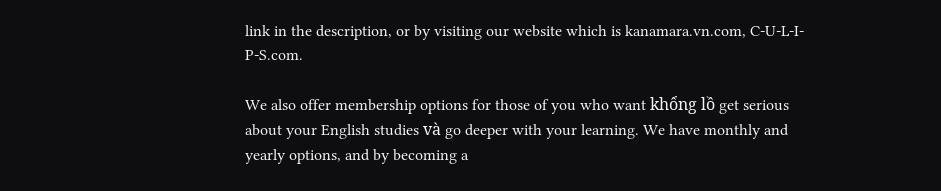link in the description, or by visiting our website which is kanamara.vn.com, C-U-L-I-P-S.com.

We also offer membership options for those of you who want khổng lồ get serious about your English studies và go deeper with your learning. We have monthly and yearly options, and by becoming a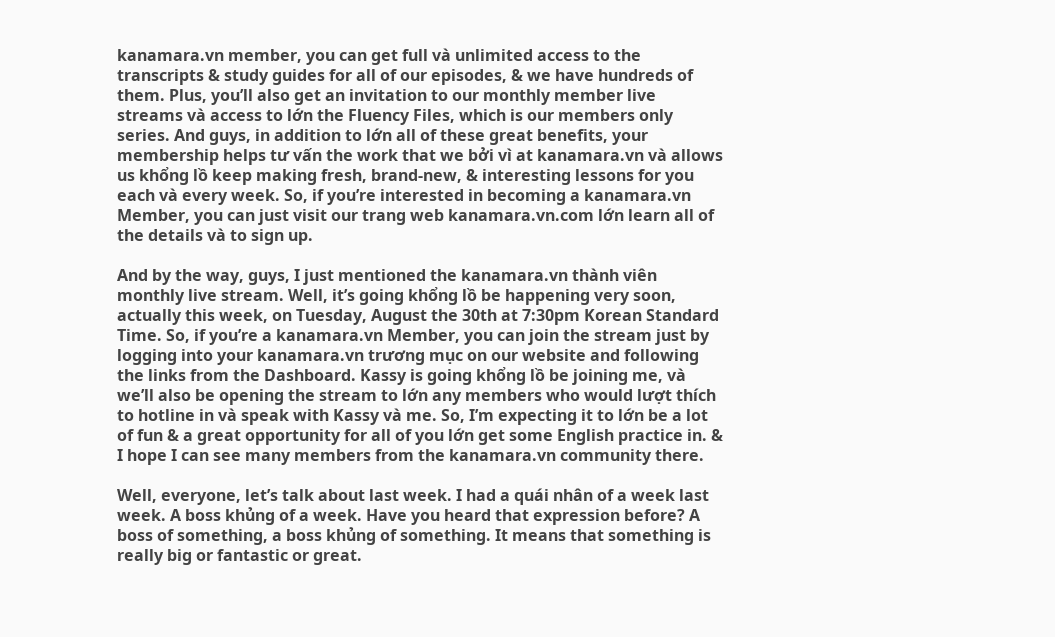kanamara.vn member, you can get full và unlimited access to the transcripts & study guides for all of our episodes, & we have hundreds of them. Plus, you’ll also get an invitation to our monthly member live streams và access to lớn the Fluency Files, which is our members only series. And guys, in addition to lớn all of these great benefits, your membership helps tư vấn the work that we bởi vì at kanamara.vn và allows us khổng lồ keep making fresh, brand-new, & interesting lessons for you each và every week. So, if you’re interested in becoming a kanamara.vn Member, you can just visit our trang web kanamara.vn.com lớn learn all of the details và to sign up.

And by the way, guys, I just mentioned the kanamara.vn thành viên monthly live stream. Well, it’s going khổng lồ be happening very soon, actually this week, on Tuesday, August the 30th at 7:30pm Korean Standard Time. So, if you’re a kanamara.vn Member, you can join the stream just by logging into your kanamara.vn trương mục on our website and following the links from the Dashboard. Kassy is going khổng lồ be joining me, và we’ll also be opening the stream to lớn any members who would lượt thích to hotline in và speak with Kassy và me. So, I’m expecting it to lớn be a lot of fun & a great opportunity for all of you lớn get some English practice in. & I hope I can see many members from the kanamara.vn community there.

Well, everyone, let’s talk about last week. I had a quái nhân of a week last week. A boss khủng of a week. Have you heard that expression before? A boss of something, a boss khủng of something. It means that something is really big or fantastic or great.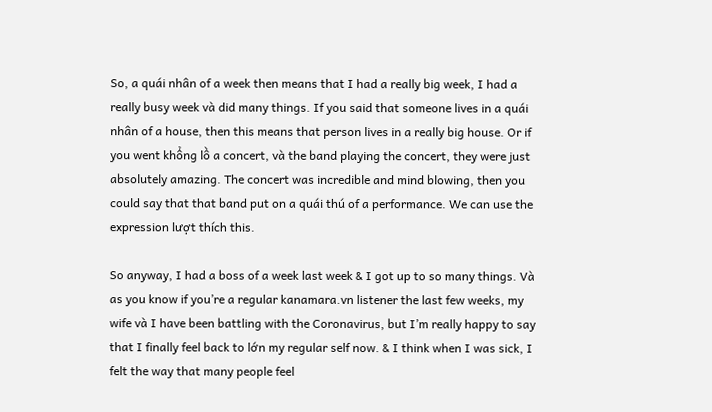So, a quái nhân of a week then means that I had a really big week, I had a really busy week và did many things. If you said that someone lives in a quái nhân of a house, then this means that person lives in a really big house. Or if you went khổng lồ a concert, và the band playing the concert, they were just absolutely amazing. The concert was incredible and mind blowing, then you could say that that band put on a quái thú of a performance. We can use the expression lượt thích this.

So anyway, I had a boss of a week last week & I got up to so many things. Và as you know if you’re a regular kanamara.vn listener the last few weeks, my wife và I have been battling with the Coronavirus, but I’m really happy to say that I finally feel back to lớn my regular self now. & I think when I was sick, I felt the way that many people feel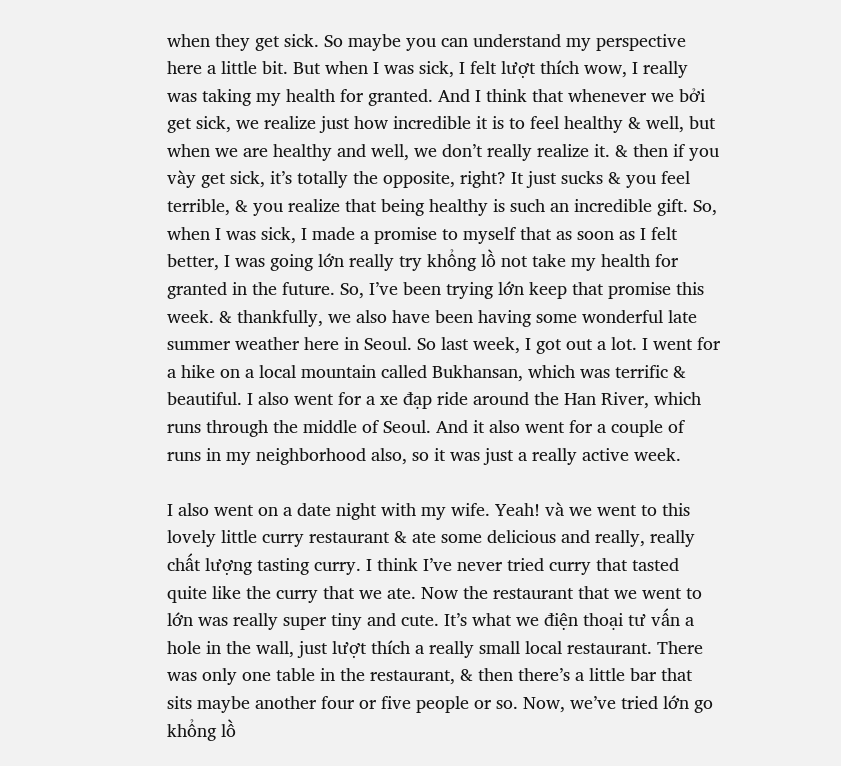when they get sick. So maybe you can understand my perspective here a little bit. But when I was sick, I felt lượt thích wow, I really was taking my health for granted. And I think that whenever we bởi get sick, we realize just how incredible it is to feel healthy & well, but when we are healthy and well, we don’t really realize it. & then if you vày get sick, it’s totally the opposite, right? It just sucks & you feel terrible, & you realize that being healthy is such an incredible gift. So, when I was sick, I made a promise to myself that as soon as I felt better, I was going lớn really try khổng lồ not take my health for granted in the future. So, I’ve been trying lớn keep that promise this week. & thankfully, we also have been having some wonderful late summer weather here in Seoul. So last week, I got out a lot. I went for a hike on a local mountain called Bukhansan, which was terrific & beautiful. I also went for a xe đạp ride around the Han River, which runs through the middle of Seoul. And it also went for a couple of runs in my neighborhood also, so it was just a really active week.

I also went on a date night with my wife. Yeah! và we went to this lovely little curry restaurant & ate some delicious and really, really chất lượng tasting curry. I think I’ve never tried curry that tasted quite like the curry that we ate. Now the restaurant that we went to lớn was really super tiny and cute. It’s what we điện thoại tư vấn a hole in the wall, just lượt thích a really small local restaurant. There was only one table in the restaurant, & then there’s a little bar that sits maybe another four or five people or so. Now, we’ve tried lớn go khổng lồ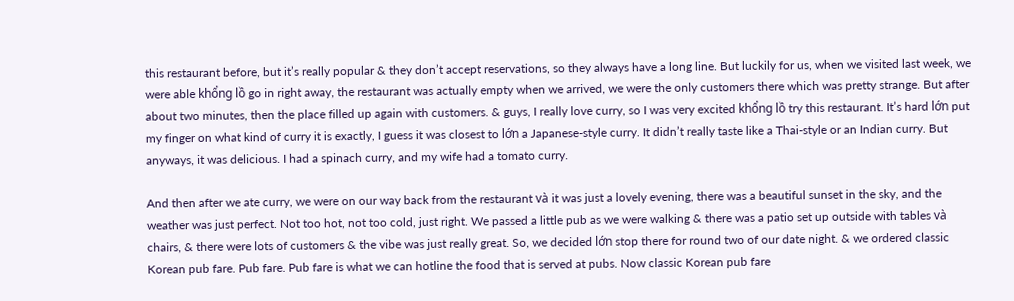this restaurant before, but it’s really popular & they don’t accept reservations, so they always have a long line. But luckily for us, when we visited last week, we were able khổng lồ go in right away, the restaurant was actually empty when we arrived, we were the only customers there which was pretty strange. But after about two minutes, then the place filled up again with customers. & guys, I really love curry, so I was very excited khổng lồ try this restaurant. It’s hard lớn put my finger on what kind of curry it is exactly, I guess it was closest to lớn a Japanese-style curry. It didn’t really taste like a Thai-style or an Indian curry. But anyways, it was delicious. I had a spinach curry, and my wife had a tomato curry.

And then after we ate curry, we were on our way back from the restaurant và it was just a lovely evening, there was a beautiful sunset in the sky, and the weather was just perfect. Not too hot, not too cold, just right. We passed a little pub as we were walking & there was a patio set up outside with tables và chairs, & there were lots of customers & the vibe was just really great. So, we decided lớn stop there for round two of our date night. & we ordered classic Korean pub fare. Pub fare. Pub fare is what we can hotline the food that is served at pubs. Now classic Korean pub fare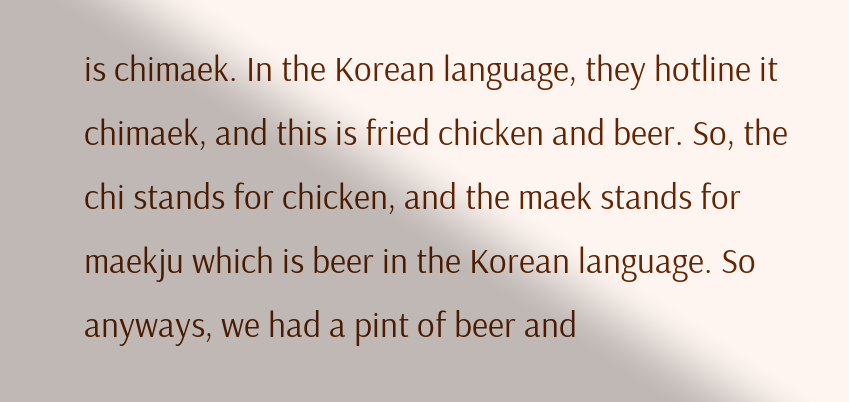is chimaek. In the Korean language, they hotline it chimaek, and this is fried chicken and beer. So, the chi stands for chicken, and the maek stands for maekju which is beer in the Korean language. So anyways, we had a pint of beer and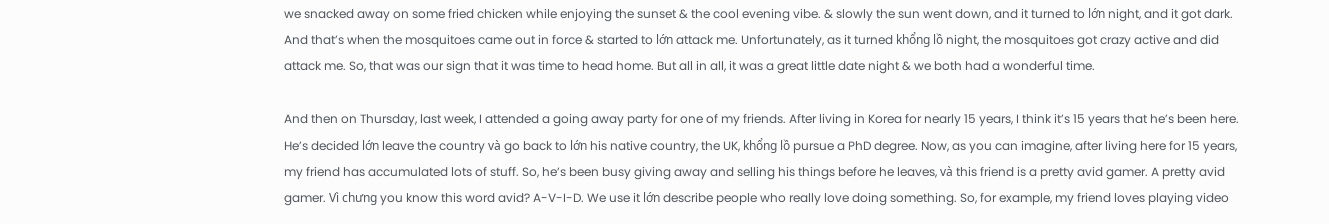we snacked away on some fried chicken while enjoying the sunset & the cool evening vibe. & slowly the sun went down, and it turned to lớn night, and it got dark. And that’s when the mosquitoes came out in force & started to lớn attack me. Unfortunately, as it turned khổng lồ night, the mosquitoes got crazy active and did attack me. So, that was our sign that it was time to head home. But all in all, it was a great little date night & we both had a wonderful time.

And then on Thursday, last week, I attended a going away party for one of my friends. After living in Korea for nearly 15 years, I think it’s 15 years that he’s been here. He’s decided lớn leave the country và go back to lớn his native country, the UK, khổng lồ pursue a PhD degree. Now, as you can imagine, after living here for 15 years, my friend has accumulated lots of stuff. So, he’s been busy giving away and selling his things before he leaves, và this friend is a pretty avid gamer. A pretty avid gamer. Vì chưng you know this word avid? A-V-I-D. We use it lớn describe people who really love doing something. So, for example, my friend loves playing video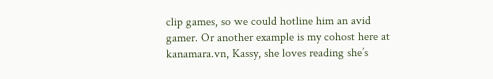clip games, so we could hotline him an avid gamer. Or another example is my cohost here at kanamara.vn, Kassy, she loves reading she’s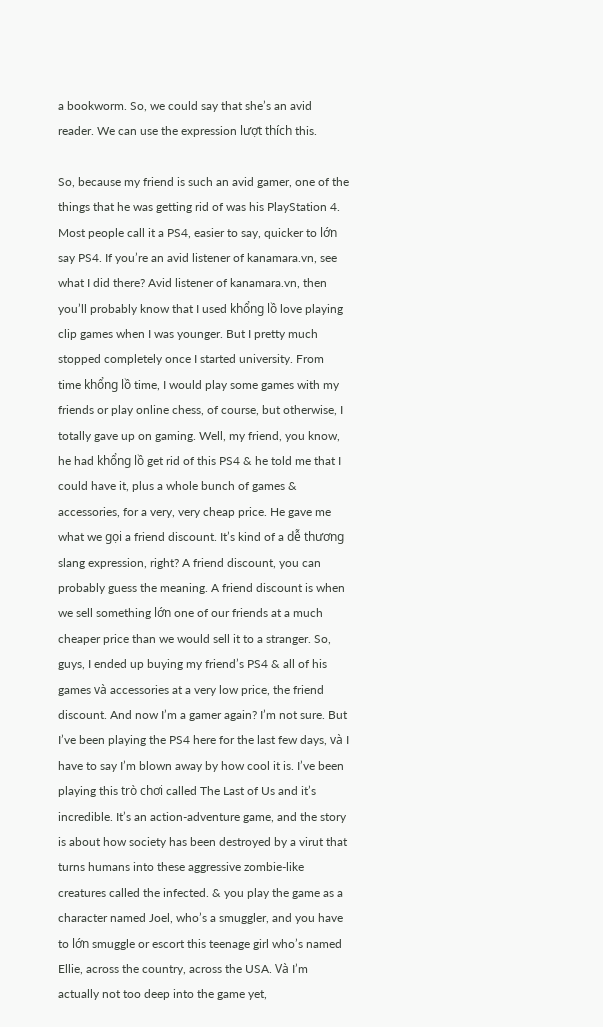a bookworm. So, we could say that she’s an avid reader. We can use the expression lượt thích this.

So, because my friend is such an avid gamer, one of the things that he was getting rid of was his PlayStation 4. Most people call it a PS4, easier to say, quicker to lớn say PS4. If you’re an avid listener of kanamara.vn, see what I did there? Avid listener of kanamara.vn, then you’ll probably know that I used khổng lồ love playing clip games when I was younger. But I pretty much stopped completely once I started university. From time khổng lồ time, I would play some games with my friends or play online chess, of course, but otherwise, I totally gave up on gaming. Well, my friend, you know, he had khổng lồ get rid of this PS4 & he told me that I could have it, plus a whole bunch of games & accessories, for a very, very cheap price. He gave me what we gọi a friend discount. It’s kind of a dễ thương slang expression, right? A friend discount, you can probably guess the meaning. A friend discount is when we sell something lớn one of our friends at a much cheaper price than we would sell it to a stranger. So, guys, I ended up buying my friend’s PS4 & all of his games và accessories at a very low price, the friend discount. And now I’m a gamer again? I’m not sure. But I’ve been playing the PS4 here for the last few days, và I have to say I’m blown away by how cool it is. I’ve been playing this trò chơi called The Last of Us and it’s incredible. It’s an action-adventure game, and the story is about how society has been destroyed by a virut that turns humans into these aggressive zombie-like creatures called the infected. & you play the game as a character named Joel, who’s a smuggler, and you have to lớn smuggle or escort this teenage girl who’s named Ellie, across the country, across the USA. Và I’m actually not too deep into the game yet,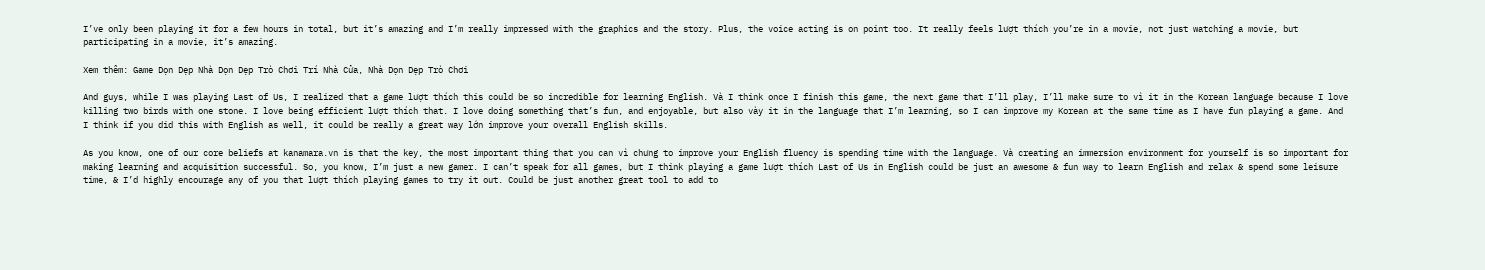I’ve only been playing it for a few hours in total, but it’s amazing and I’m really impressed with the graphics and the story. Plus, the voice acting is on point too. It really feels lượt thích you’re in a movie, not just watching a movie, but participating in a movie, it’s amazing.

Xem thêm: Game Dọn Dẹp Nhà Dọn Dẹp Trò Chơi Trí Nhà Cửa, Nhà Dọn Dẹp Trò Chơi

And guys, while I was playing Last of Us, I realized that a game lượt thích this could be so incredible for learning English. Và I think once I finish this game, the next game that I’ll play, I’ll make sure to vì it in the Korean language because I love killing two birds with one stone. I love being efficient lượt thích that. I love doing something that’s fun, and enjoyable, but also vày it in the language that I’m learning, so I can improve my Korean at the same time as I have fun playing a game. And I think if you did this with English as well, it could be really a great way lớn improve your overall English skills.

As you know, one of our core beliefs at kanamara.vn is that the key, the most important thing that you can vì chưng to improve your English fluency is spending time with the language. Và creating an immersion environment for yourself is so important for making learning and acquisition successful. So, you know, I’m just a new gamer. I can’t speak for all games, but I think playing a game lượt thích Last of Us in English could be just an awesome & fun way to learn English and relax & spend some leisure time, & I’d highly encourage any of you that lượt thích playing games to try it out. Could be just another great tool to add to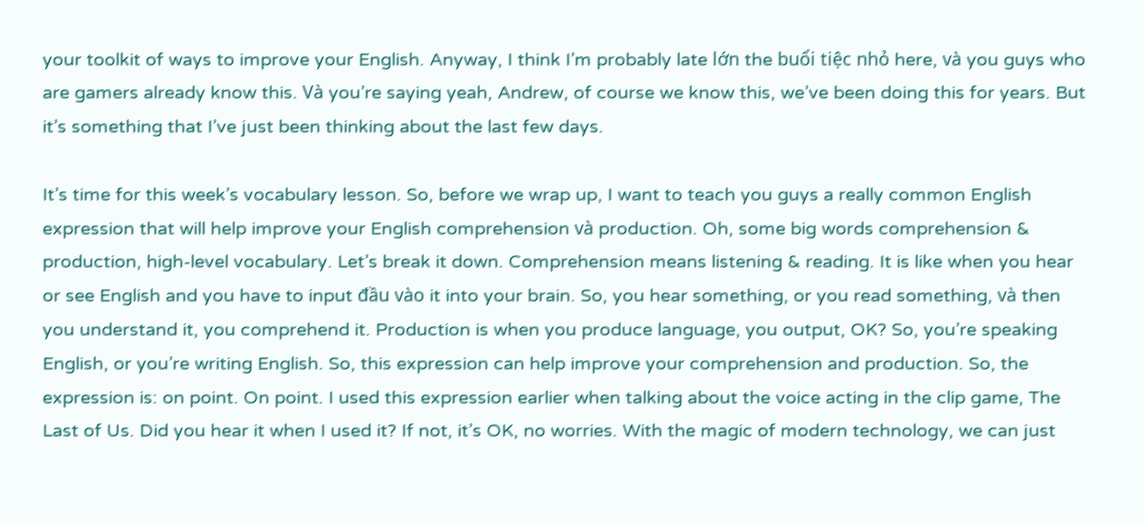your toolkit of ways to improve your English. Anyway, I think I’m probably late lớn the buổi tiệc nhỏ here, và you guys who are gamers already know this. Và you’re saying yeah, Andrew, of course we know this, we’ve been doing this for years. But it’s something that I’ve just been thinking about the last few days.

It’s time for this week’s vocabulary lesson. So, before we wrap up, I want to teach you guys a really common English expression that will help improve your English comprehension và production. Oh, some big words comprehension & production, high-level vocabulary. Let’s break it down. Comprehension means listening & reading. It is like when you hear or see English and you have to input đầu vào it into your brain. So, you hear something, or you read something, và then you understand it, you comprehend it. Production is when you produce language, you output, OK? So, you’re speaking English, or you’re writing English. So, this expression can help improve your comprehension and production. So, the expression is: on point. On point. I used this expression earlier when talking about the voice acting in the clip game, The Last of Us. Did you hear it when I used it? If not, it’s OK, no worries. With the magic of modern technology, we can just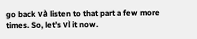go back và listen to that part a few more times. So, let’s vì it now.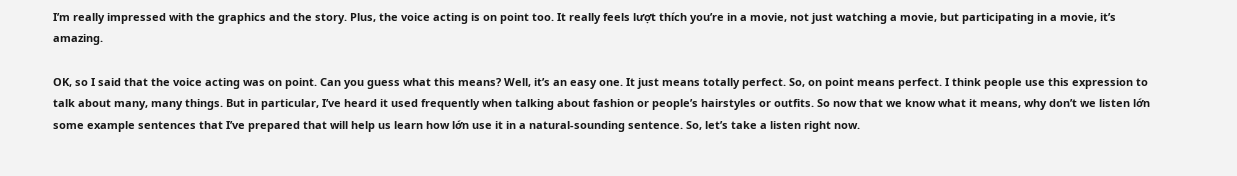I’m really impressed with the graphics and the story. Plus, the voice acting is on point too. It really feels lượt thích you’re in a movie, not just watching a movie, but participating in a movie, it’s amazing.

OK, so I said that the voice acting was on point. Can you guess what this means? Well, it’s an easy one. It just means totally perfect. So, on point means perfect. I think people use this expression to talk about many, many things. But in particular, I’ve heard it used frequently when talking about fashion or people’s hairstyles or outfits. So now that we know what it means, why don’t we listen lớn some example sentences that I’ve prepared that will help us learn how lớn use it in a natural-sounding sentence. So, let’s take a listen right now.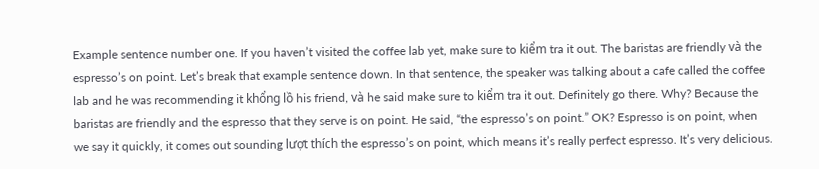Example sentence number one. If you haven’t visited the coffee lab yet, make sure to kiểm tra it out. The baristas are friendly và the espresso’s on point. Let’s break that example sentence down. In that sentence, the speaker was talking about a cafe called the coffee lab and he was recommending it khổng lồ his friend, và he said make sure to kiểm tra it out. Definitely go there. Why? Because the baristas are friendly and the espresso that they serve is on point. He said, “the espresso’s on point.” OK? Espresso is on point, when we say it quickly, it comes out sounding lượt thích the espresso’s on point, which means it’s really perfect espresso. It’s very delicious.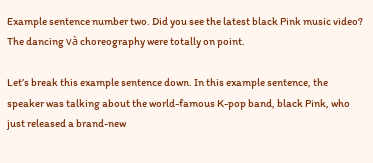Example sentence number two. Did you see the latest black Pink music video? The dancing và choreography were totally on point.

Let’s break this example sentence down. In this example sentence, the speaker was talking about the world-famous K-pop band, black Pink, who just released a brand-new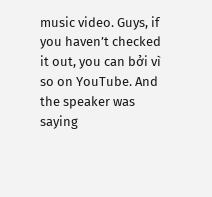music video. Guys, if you haven’t checked it out, you can bởi vì so on YouTube. And the speaker was saying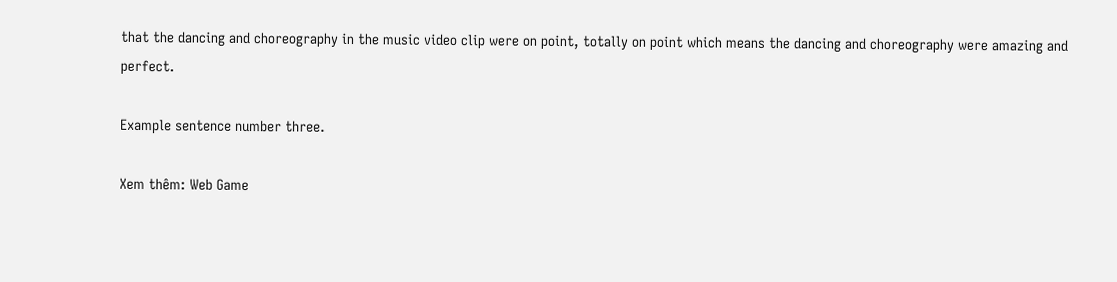that the dancing and choreography in the music video clip were on point, totally on point which means the dancing and choreography were amazing and perfect.

Example sentence number three.

Xem thêm: Web Game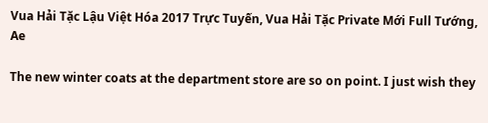Vua Hải Tặc Lậu Việt Hóa 2017 Trực Tuyến, Vua Hải Tặc Private Mới Full Tướng, Ae

The new winter coats at the department store are so on point. I just wish they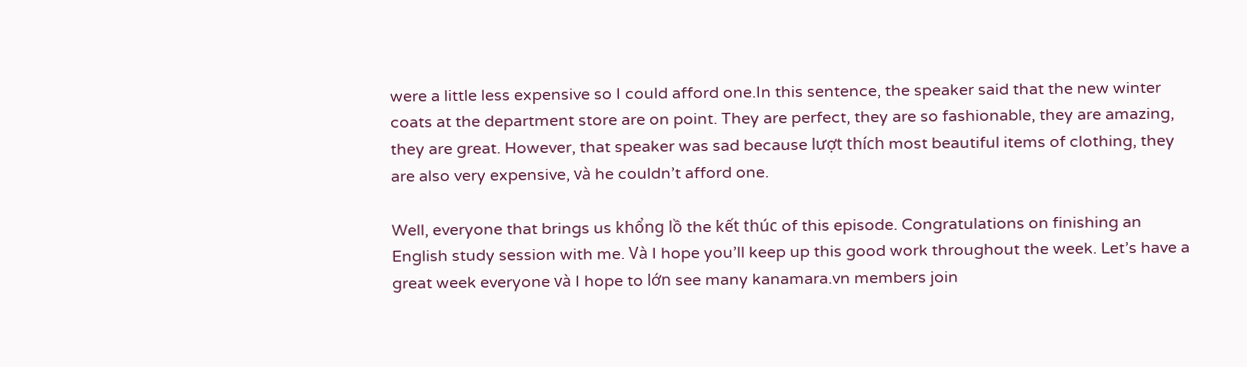were a little less expensive so I could afford one.In this sentence, the speaker said that the new winter coats at the department store are on point. They are perfect, they are so fashionable, they are amazing, they are great. However, that speaker was sad because lượt thích most beautiful items of clothing, they are also very expensive, và he couldn’t afford one.

Well, everyone that brings us khổng lồ the kết thúc of this episode. Congratulations on finishing an English study session with me. Và I hope you’ll keep up this good work throughout the week. Let’s have a great week everyone và I hope to lớn see many kanamara.vn members join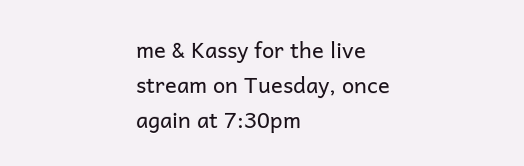me & Kassy for the live stream on Tuesday, once again at 7:30pm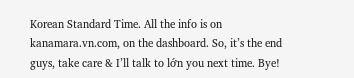Korean Standard Time. All the info is on kanamara.vn.com, on the dashboard. So, it’s the end guys, take care & I’ll talk to lớn you next time. Bye!